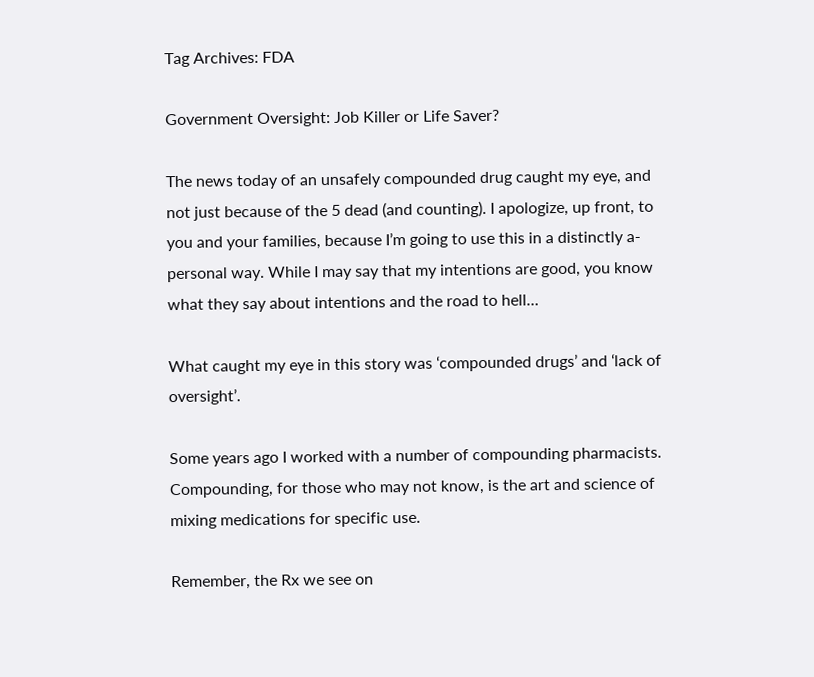Tag Archives: FDA

Government Oversight: Job Killer or Life Saver?

The news today of an unsafely compounded drug caught my eye, and not just because of the 5 dead (and counting). I apologize, up front, to you and your families, because I’m going to use this in a distinctly a-personal way. While I may say that my intentions are good, you know what they say about intentions and the road to hell…

What caught my eye in this story was ‘compounded drugs’ and ‘lack of oversight’.

Some years ago I worked with a number of compounding pharmacists.  Compounding, for those who may not know, is the art and science of mixing medications for specific use.

Remember, the Rx we see on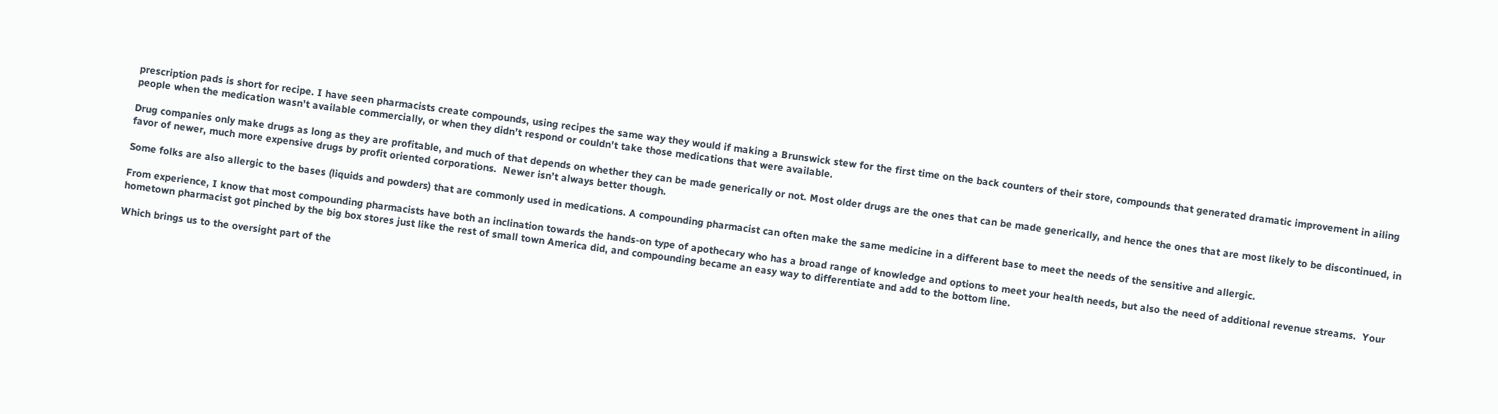prescription pads is short for recipe. I have seen pharmacists create compounds, using recipes the same way they would if making a Brunswick stew for the first time on the back counters of their store, compounds that generated dramatic improvement in ailing people when the medication wasn’t available commercially, or when they didn’t respond or couldn’t take those medications that were available.

Drug companies only make drugs as long as they are profitable, and much of that depends on whether they can be made generically or not. Most older drugs are the ones that can be made generically, and hence the ones that are most likely to be discontinued, in favor of newer, much more expensive drugs by profit oriented corporations.  Newer isn’t always better though.

Some folks are also allergic to the bases (liquids and powders) that are commonly used in medications. A compounding pharmacist can often make the same medicine in a different base to meet the needs of the sensitive and allergic.

From experience, I know that most compounding pharmacists have both an inclination towards the hands-on type of apothecary who has a broad range of knowledge and options to meet your health needs, but also the need of additional revenue streams.  Your hometown pharmacist got pinched by the big box stores just like the rest of small town America did, and compounding became an easy way to differentiate and add to the bottom line.

Which brings us to the oversight part of the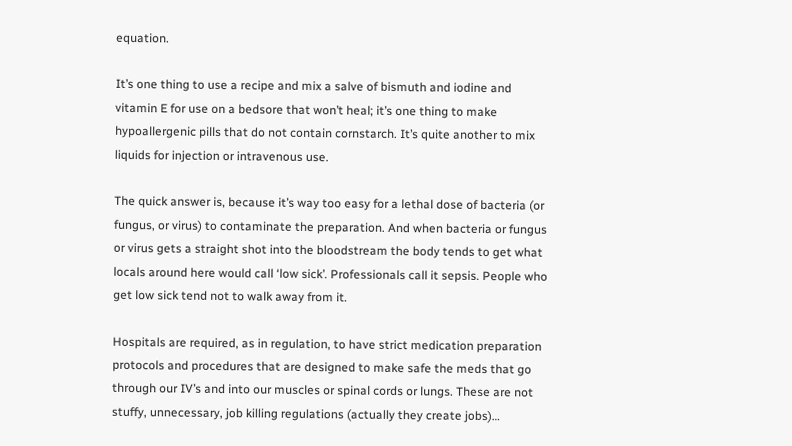equation.

It’s one thing to use a recipe and mix a salve of bismuth and iodine and vitamin E for use on a bedsore that won’t heal; it’s one thing to make hypoallergenic pills that do not contain cornstarch. It’s quite another to mix liquids for injection or intravenous use.

The quick answer is, because it’s way too easy for a lethal dose of bacteria (or fungus, or virus) to contaminate the preparation. And when bacteria or fungus or virus gets a straight shot into the bloodstream the body tends to get what locals around here would call ‘low sick’. Professionals call it sepsis. People who get low sick tend not to walk away from it.

Hospitals are required, as in regulation, to have strict medication preparation protocols and procedures that are designed to make safe the meds that go through our IV’s and into our muscles or spinal cords or lungs. These are not stuffy, unnecessary, job killing regulations (actually they create jobs)…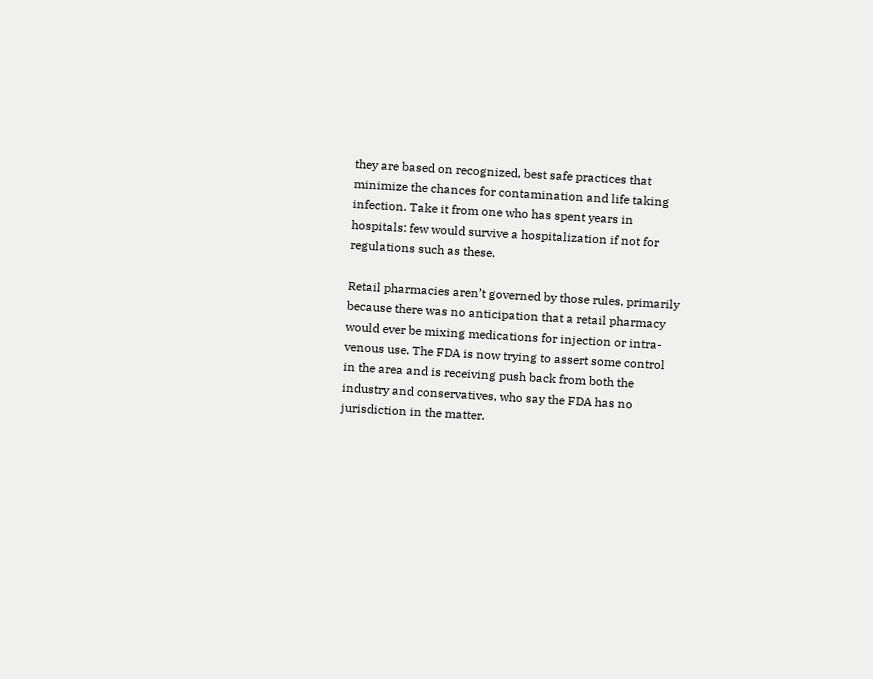they are based on recognized, best safe practices that minimize the chances for contamination and life taking infection. Take it from one who has spent years in hospitals: few would survive a hospitalization if not for regulations such as these.

Retail pharmacies aren’t governed by those rules, primarily because there was no anticipation that a retail pharmacy would ever be mixing medications for injection or intra-venous use. The FDA is now trying to assert some control in the area and is receiving push back from both the industry and conservatives, who say the FDA has no jurisdiction in the matter.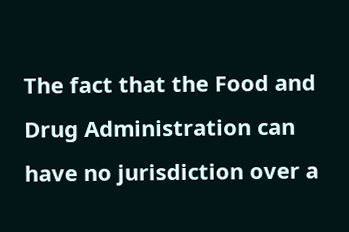The fact that the Food and Drug Administration can have no jurisdiction over a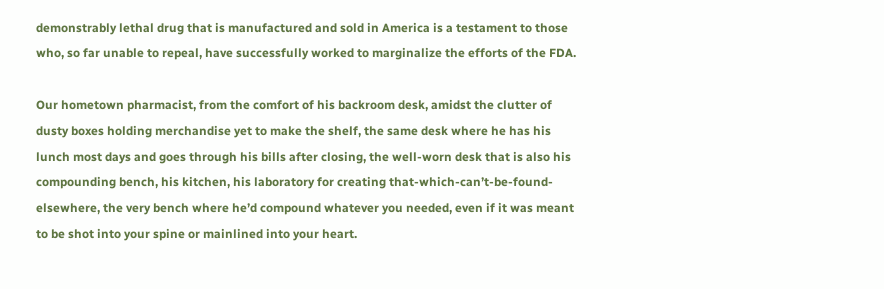demonstrably lethal drug that is manufactured and sold in America is a testament to those who, so far unable to repeal, have successfully worked to marginalize the efforts of the FDA.

Our hometown pharmacist, from the comfort of his backroom desk, amidst the clutter of  dusty boxes holding merchandise yet to make the shelf, the same desk where he has his lunch most days and goes through his bills after closing, the well-worn desk that is also his compounding bench, his kitchen, his laboratory for creating that-which-can’t-be-found-elsewhere, the very bench where he’d compound whatever you needed, even if it was meant to be shot into your spine or mainlined into your heart.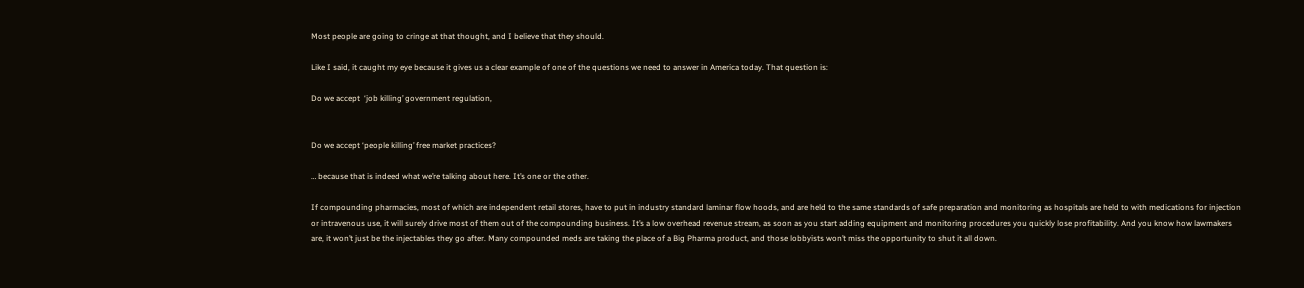Most people are going to cringe at that thought, and I believe that they should.

Like I said, it caught my eye because it gives us a clear example of one of the questions we need to answer in America today. That question is:

Do we accept  ‘job killing’ government regulation,


Do we accept ‘people killing’ free market practices?

… because that is indeed what we’re talking about here. It’s one or the other.

If compounding pharmacies, most of which are independent retail stores, have to put in industry standard laminar flow hoods, and are held to the same standards of safe preparation and monitoring as hospitals are held to with medications for injection or intravenous use, it will surely drive most of them out of the compounding business. It’s a low overhead revenue stream, as soon as you start adding equipment and monitoring procedures you quickly lose profitability. And you know how lawmakers are, it won’t just be the injectables they go after. Many compounded meds are taking the place of a Big Pharma product, and those lobbyists won’t miss the opportunity to shut it all down.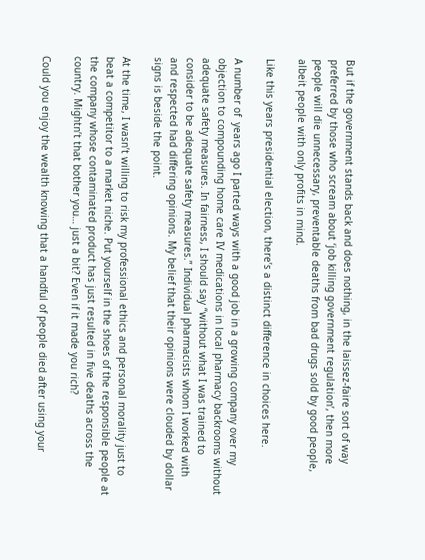But if the government stands back and does nothing, in the laissez-faire sort of way preferred by those who scream about ‘job killing government regulation’, then more people will die unnecessary, preventable deaths from bad drugs sold by good people, albeit people with only profits in mind.

Like this years presidential election, there’s a distinct difference in choices here.

A number of  years ago I parted ways with a good job in a growing company over my objection to compounding home care IV medications in local pharmacy backrooms without adequate safety measures. In fairness, I should say “without what I was trained to consider to be adequate safety measures.” Individual pharmacists whom I worked with and respected had differing opinions. My belief that their opinions were clouded by dollar signs is beside the point.

At the time, I wasn’t willing to risk my professional ethics and personal morality just to beat a competitor to a market niche. Put yourself in the shoes of the responsible people at the company whose contaminated product has just resulted in five deaths across the country. Mightn’t that bother you… just a bit? Even if it made you rich?

Could you enjoy the wealth knowing that a handful of people died after using your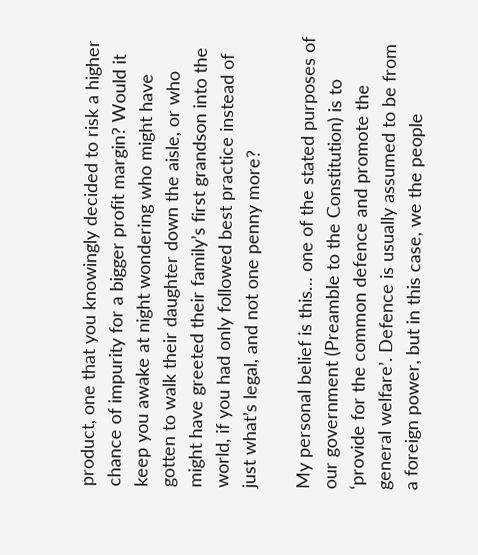product, one that you knowingly decided to risk a higher chance of impurity for a bigger profit margin? Would it keep you awake at night wondering who might have gotten to walk their daughter down the aisle, or who might have greeted their family’s first grandson into the world, if you had only followed best practice instead of just what’s legal, and not one penny more?

My personal belief is this… one of the stated purposes of our government (Preamble to the Constitution) is to ‘provide for the common defence and promote the general welfare’. Defence is usually assumed to be from a foreign power, but in this case, we the people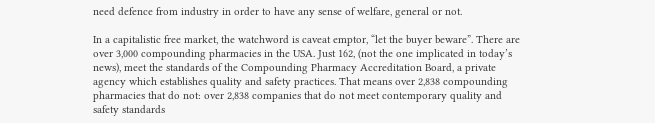need defence from industry in order to have any sense of welfare, general or not.

In a capitalistic free market, the watchword is caveat emptor, “let the buyer beware”. There are over 3,000 compounding pharmacies in the USA. Just 162, (not the one implicated in today’s news), meet the standards of the Compounding Pharmacy Accreditation Board, a private agency which establishes quality and safety practices. That means over 2,838 compounding pharmacies that do not: over 2,838 companies that do not meet contemporary quality and safety standards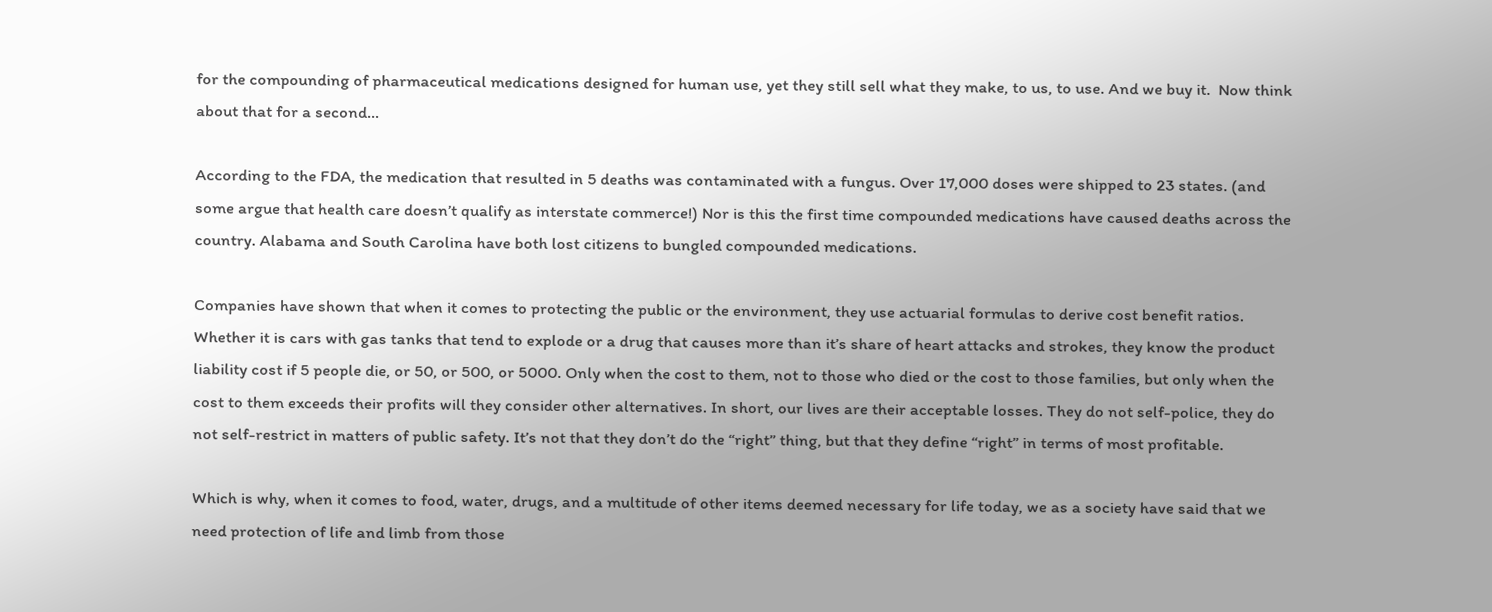for the compounding of pharmaceutical medications designed for human use, yet they still sell what they make, to us, to use. And we buy it.  Now think about that for a second…

According to the FDA, the medication that resulted in 5 deaths was contaminated with a fungus. Over 17,000 doses were shipped to 23 states. (and some argue that health care doesn’t qualify as interstate commerce!) Nor is this the first time compounded medications have caused deaths across the country. Alabama and South Carolina have both lost citizens to bungled compounded medications.

Companies have shown that when it comes to protecting the public or the environment, they use actuarial formulas to derive cost benefit ratios. Whether it is cars with gas tanks that tend to explode or a drug that causes more than it’s share of heart attacks and strokes, they know the product liability cost if 5 people die, or 50, or 500, or 5000. Only when the cost to them, not to those who died or the cost to those families, but only when the cost to them exceeds their profits will they consider other alternatives. In short, our lives are their acceptable losses. They do not self-police, they do not self-restrict in matters of public safety. It’s not that they don’t do the “right” thing, but that they define “right” in terms of most profitable.

Which is why, when it comes to food, water, drugs, and a multitude of other items deemed necessary for life today, we as a society have said that we need protection of life and limb from those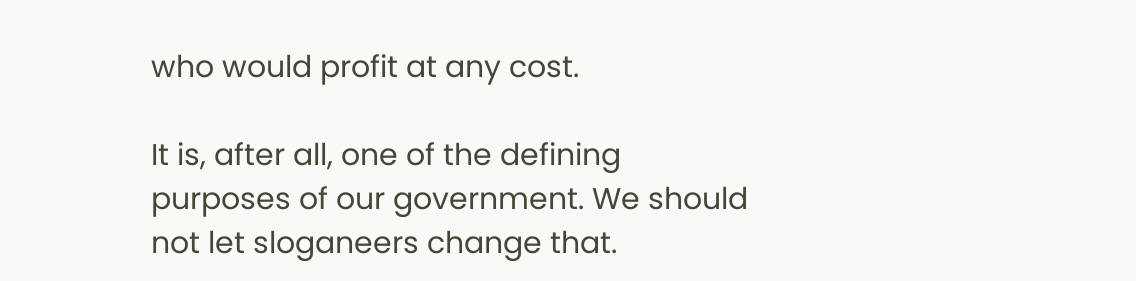who would profit at any cost.

It is, after all, one of the defining purposes of our government. We should not let sloganeers change that.